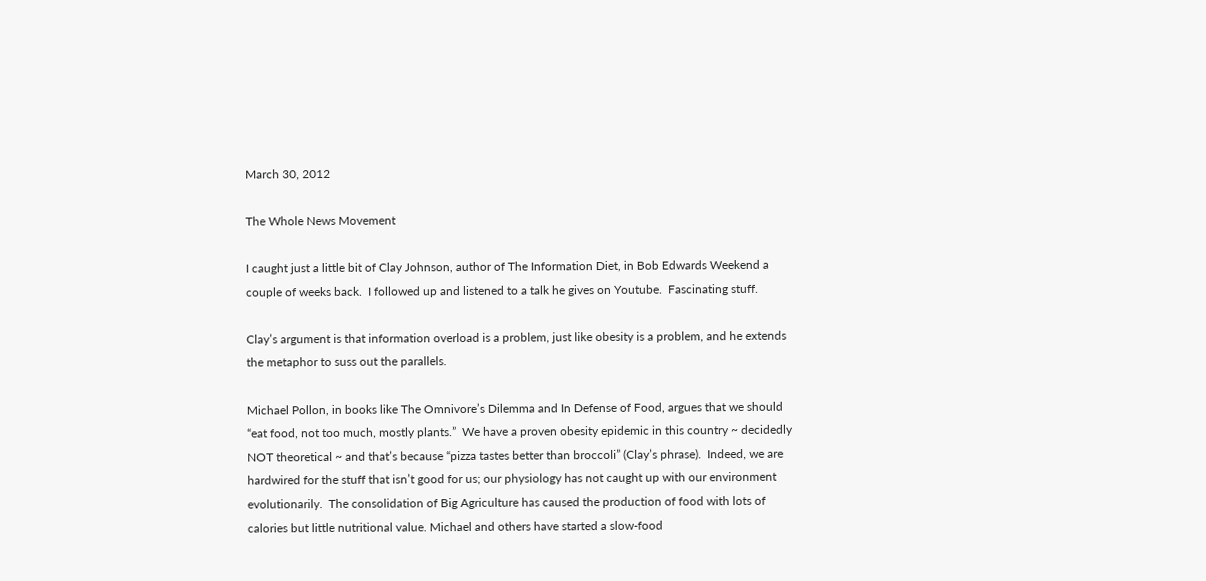March 30, 2012

The Whole News Movement

I caught just a little bit of Clay Johnson, author of The Information Diet, in Bob Edwards Weekend a couple of weeks back.  I followed up and listened to a talk he gives on Youtube.  Fascinating stuff.

Clay’s argument is that information overload is a problem, just like obesity is a problem, and he extends the metaphor to suss out the parallels.

Michael Pollon, in books like The Omnivore’s Dilemma and In Defense of Food, argues that we should “eat food, not too much, mostly plants.”  We have a proven obesity epidemic in this country ~ decidedly NOT theoretical ~ and that’s because “pizza tastes better than broccoli” (Clay’s phrase).  Indeed, we are hardwired for the stuff that isn’t good for us; our physiology has not caught up with our environment evolutionarily.  The consolidation of Big Agriculture has caused the production of food with lots of calories but little nutritional value. Michael and others have started a slow-food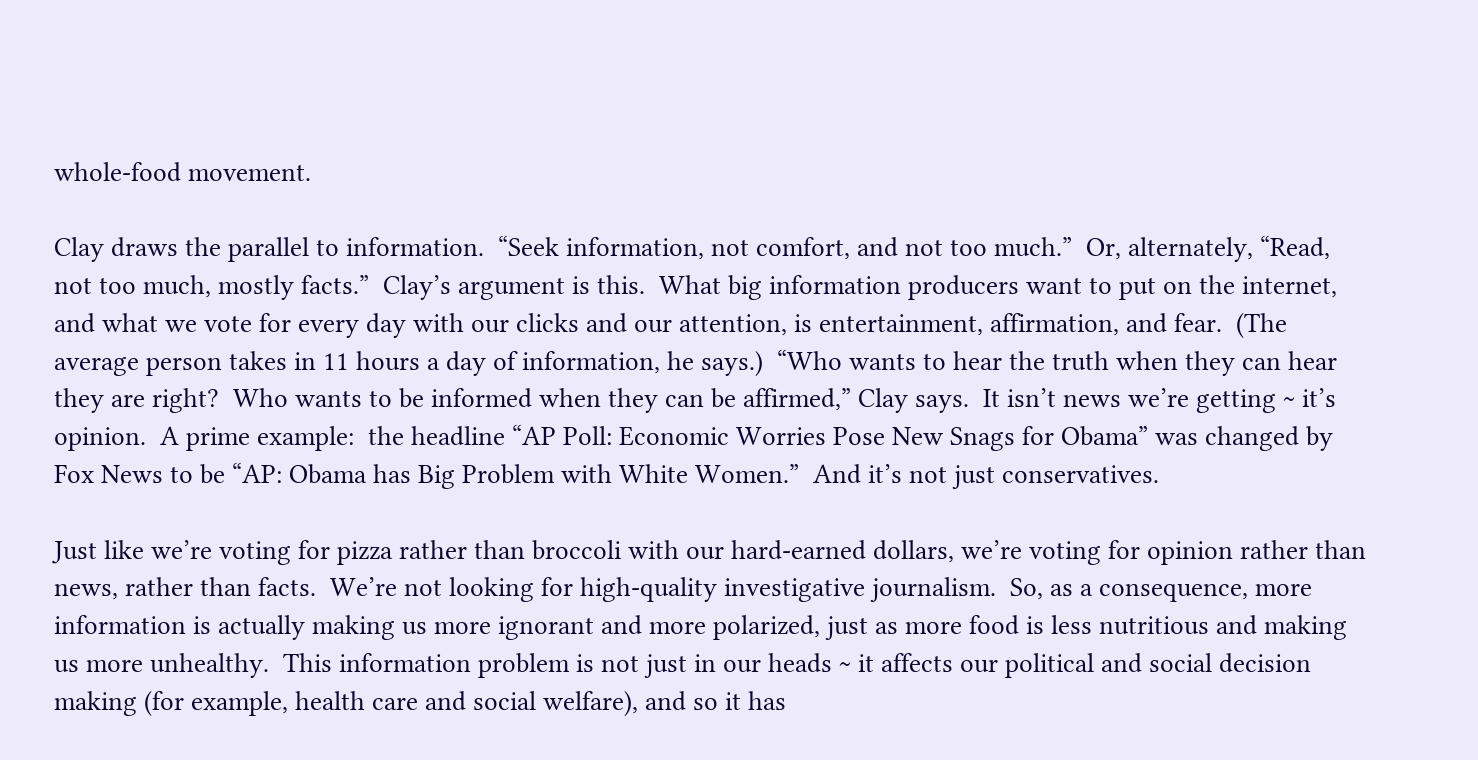whole-food movement.

Clay draws the parallel to information.  “Seek information, not comfort, and not too much.”  Or, alternately, “Read, not too much, mostly facts.”  Clay’s argument is this.  What big information producers want to put on the internet, and what we vote for every day with our clicks and our attention, is entertainment, affirmation, and fear.  (The average person takes in 11 hours a day of information, he says.)  “Who wants to hear the truth when they can hear they are right?  Who wants to be informed when they can be affirmed,” Clay says.  It isn’t news we’re getting ~ it’s opinion.  A prime example:  the headline “AP Poll: Economic Worries Pose New Snags for Obama” was changed by Fox News to be “AP: Obama has Big Problem with White Women.”  And it’s not just conservatives.

Just like we’re voting for pizza rather than broccoli with our hard-earned dollars, we’re voting for opinion rather than news, rather than facts.  We’re not looking for high-quality investigative journalism.  So, as a consequence, more information is actually making us more ignorant and more polarized, just as more food is less nutritious and making us more unhealthy.  This information problem is not just in our heads ~ it affects our political and social decision making (for example, health care and social welfare), and so it has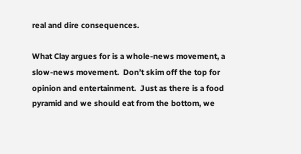real and dire consequences.

What Clay argues for is a whole-news movement, a slow-news movement.  Don’t skim off the top for opinion and entertainment.  Just as there is a food pyramid and we should eat from the bottom, we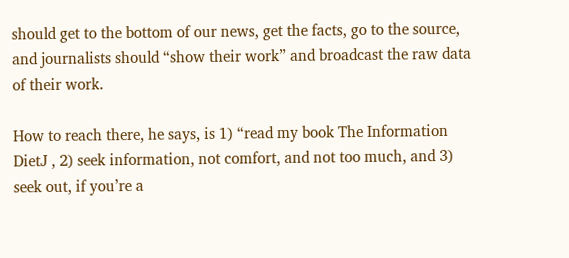should get to the bottom of our news, get the facts, go to the source, and journalists should “show their work” and broadcast the raw data of their work.

How to reach there, he says, is 1) “read my book The Information DietJ , 2) seek information, not comfort, and not too much, and 3) seek out, if you’re a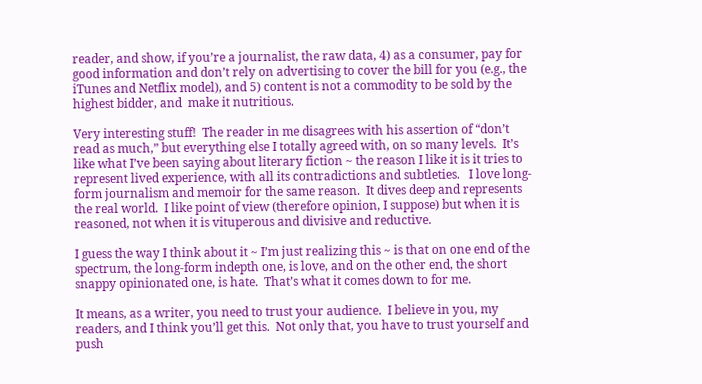reader, and show, if you’re a journalist, the raw data, 4) as a consumer, pay for good information and don’t rely on advertising to cover the bill for you (e.g., the iTunes and Netflix model), and 5) content is not a commodity to be sold by the highest bidder, and  make it nutritious.

Very interesting stuff!  The reader in me disagrees with his assertion of “don’t read as much,” but everything else I totally agreed with, on so many levels.  It’s like what I’ve been saying about literary fiction ~ the reason I like it is it tries to represent lived experience, with all its contradictions and subtleties.   I love long-form journalism and memoir for the same reason.  It dives deep and represents the real world.  I like point of view (therefore opinion, I suppose) but when it is reasoned, not when it is vituperous and divisive and reductive.

I guess the way I think about it ~ I’m just realizing this ~ is that on one end of the spectrum, the long-form indepth one, is love, and on the other end, the short snappy opinionated one, is hate.  That’s what it comes down to for me.

It means, as a writer, you need to trust your audience.  I believe in you, my readers, and I think you’ll get this.  Not only that, you have to trust yourself and push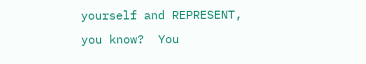yourself and REPRESENT, you know?  You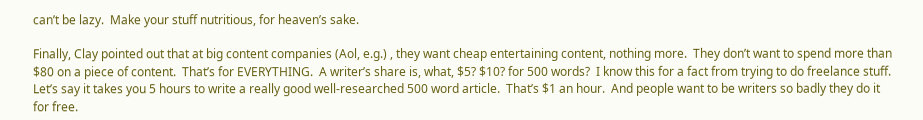can’t be lazy.  Make your stuff nutritious, for heaven’s sake.

Finally, Clay pointed out that at big content companies (Aol, e.g.) , they want cheap entertaining content, nothing more.  They don’t want to spend more than $80 on a piece of content.  That’s for EVERYTHING.  A writer’s share is, what, $5? $10? for 500 words?  I know this for a fact from trying to do freelance stuff.  Let’s say it takes you 5 hours to write a really good well-researched 500 word article.  That’s $1 an hour.  And people want to be writers so badly they do it for free.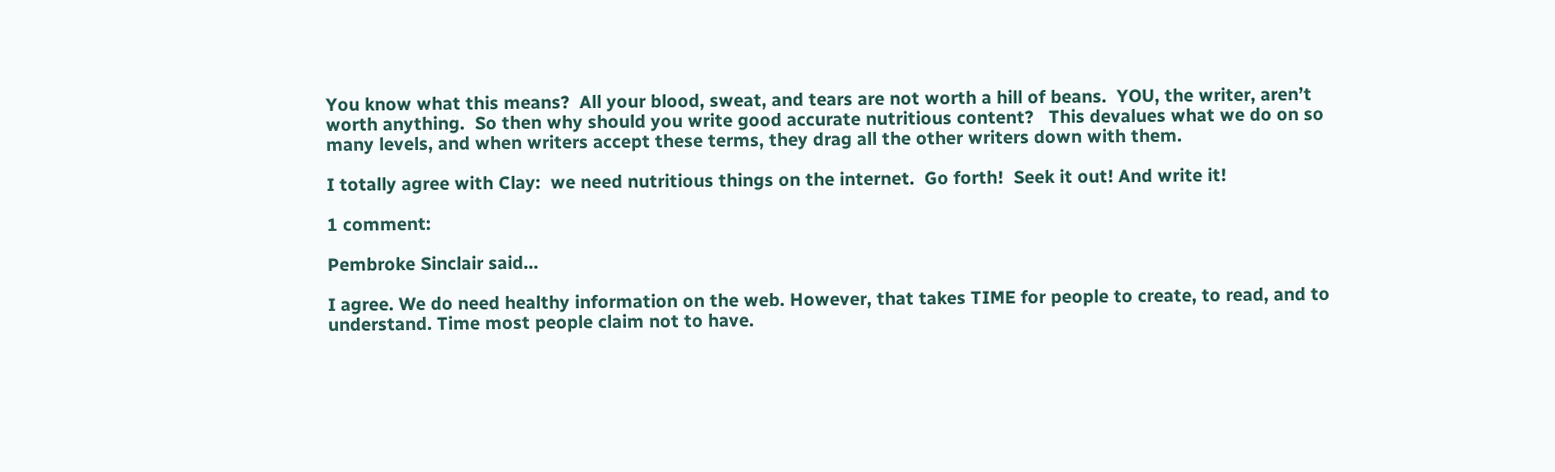You know what this means?  All your blood, sweat, and tears are not worth a hill of beans.  YOU, the writer, aren’t worth anything.  So then why should you write good accurate nutritious content?   This devalues what we do on so many levels, and when writers accept these terms, they drag all the other writers down with them.

I totally agree with Clay:  we need nutritious things on the internet.  Go forth!  Seek it out! And write it!

1 comment:

Pembroke Sinclair said...

I agree. We do need healthy information on the web. However, that takes TIME for people to create, to read, and to understand. Time most people claim not to have.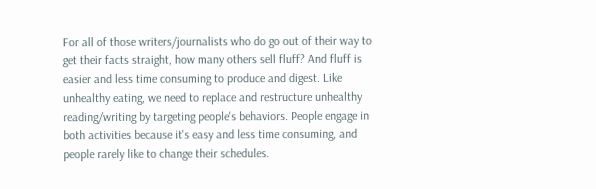For all of those writers/journalists who do go out of their way to get their facts straight, how many others sell fluff? And fluff is easier and less time consuming to produce and digest. Like unhealthy eating, we need to replace and restructure unhealthy reading/writing by targeting people's behaviors. People engage in both activities because it's easy and less time consuming, and people rarely like to change their schedules.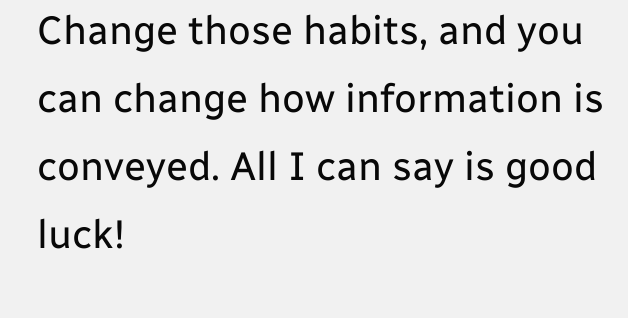Change those habits, and you can change how information is conveyed. All I can say is good luck!